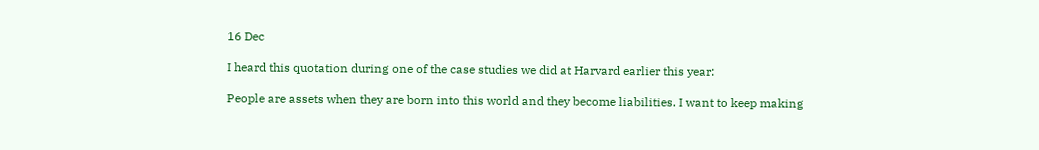16 Dec

I heard this quotation during one of the case studies we did at Harvard earlier this year:

People are assets when they are born into this world and they become liabilities. I want to keep making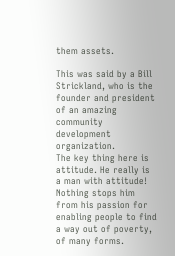them assets.

This was said by a Bill Strickland, who is the founder and president of an amazing community development organization.
The key thing here is attitude. He really is a man with attitude! Nothing stops him from his passion for enabling people to find a way out of poverty, of many forms.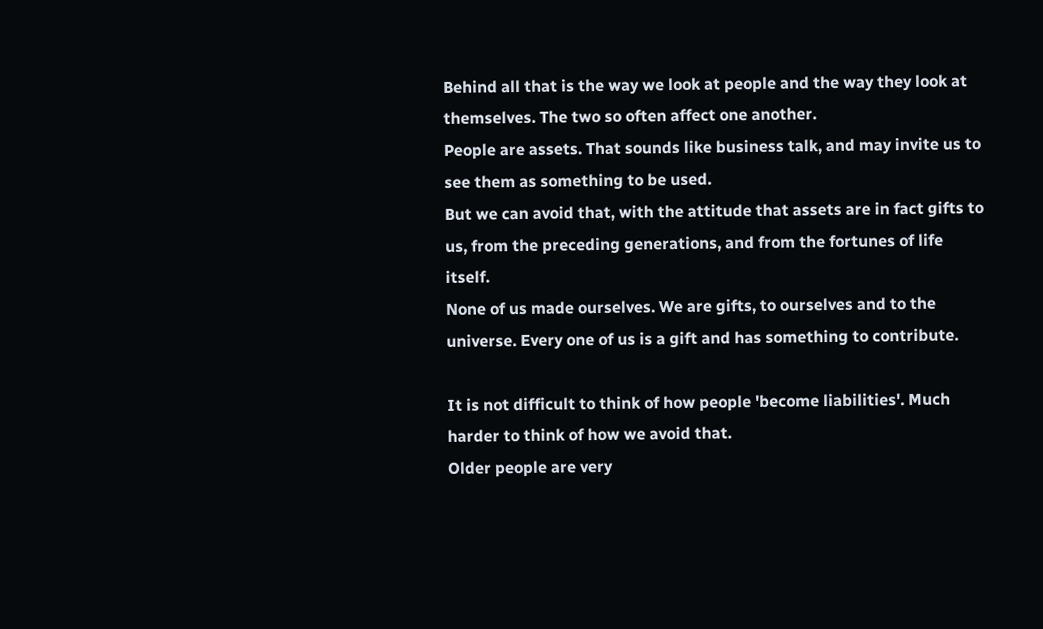Behind all that is the way we look at people and the way they look at themselves. The two so often affect one another.
People are assets. That sounds like business talk, and may invite us to see them as something to be used.
But we can avoid that, with the attitude that assets are in fact gifts to us, from the preceding generations, and from the fortunes of life itself.
None of us made ourselves. We are gifts, to ourselves and to the universe. Every one of us is a gift and has something to contribute.

It is not difficult to think of how people 'become liabilities'. Much harder to think of how we avoid that.
Older people are very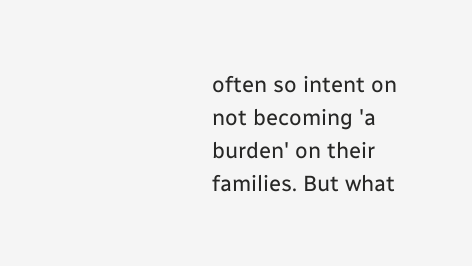often so intent on not becoming 'a burden' on their families. But what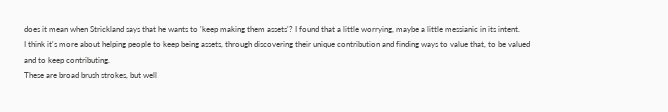does it mean when Strickland says that he wants to 'keep making them assets'? I found that a little worrying, maybe a little messianic in its intent.
I think it's more about helping people to keep being assets, through discovering their unique contribution and finding ways to value that, to be valued and to keep contributing.
These are broad brush strokes, but well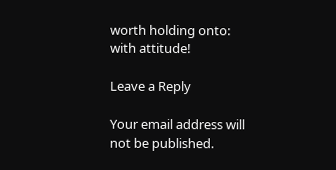worth holding onto: with attitude!

Leave a Reply

Your email address will not be published.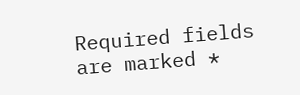Required fields are marked *